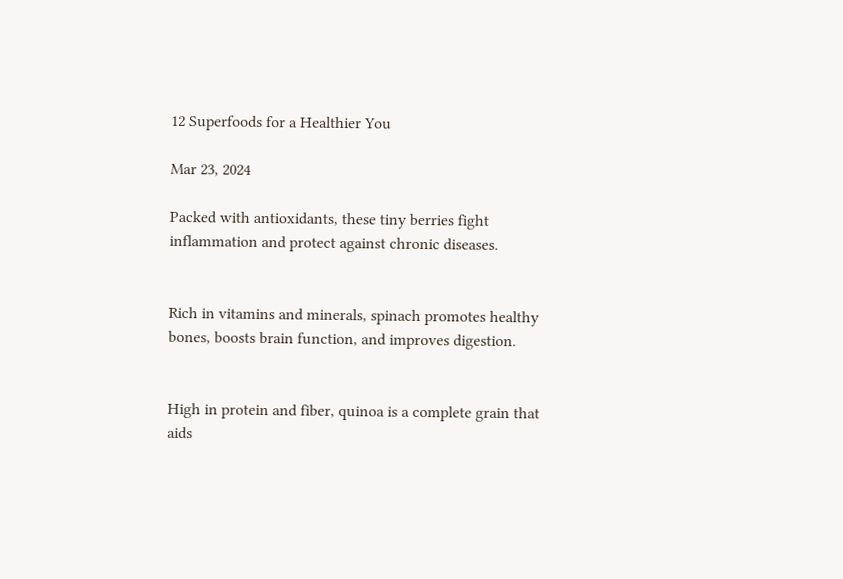12 Superfoods for a Healthier You

Mar 23, 2024

Packed with antioxidants, these tiny berries fight inflammation and protect against chronic diseases.


Rich in vitamins and minerals, spinach promotes healthy bones, boosts brain function, and improves digestion.


High in protein and fiber, quinoa is a complete grain that aids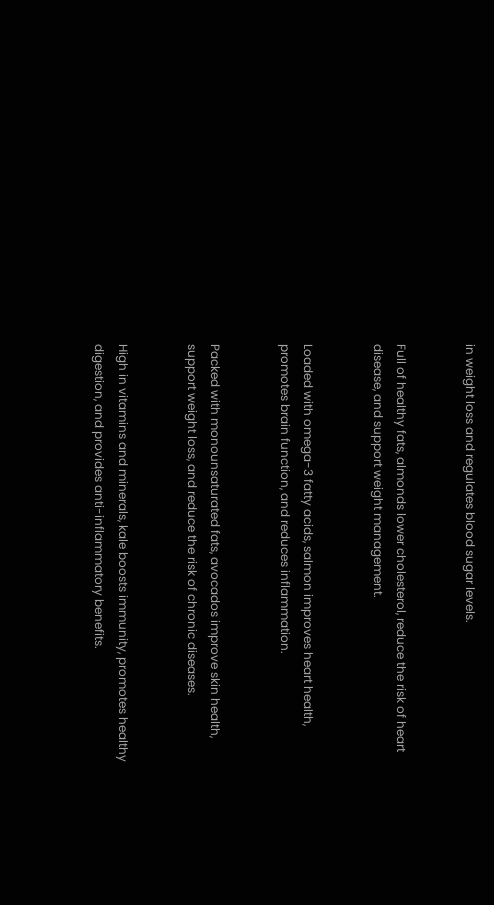in weight loss and regulates blood sugar levels.


Full of healthy fats, almonds lower cholesterol, reduce the risk of heart disease, and support weight management.


Loaded with omega-3 fatty acids, salmon improves heart health, promotes brain function, and reduces inflammation.


Packed with monounsaturated fats, avocados improve skin health, support weight loss, and reduce the risk of chronic diseases.


High in vitamins and minerals, kale boosts immunity, promotes healthy digestion, and provides anti-inflammatory benefits.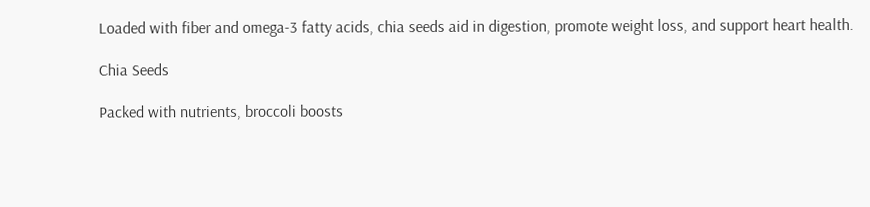Loaded with fiber and omega-3 fatty acids, chia seeds aid in digestion, promote weight loss, and support heart health.

Chia Seeds

Packed with nutrients, broccoli boosts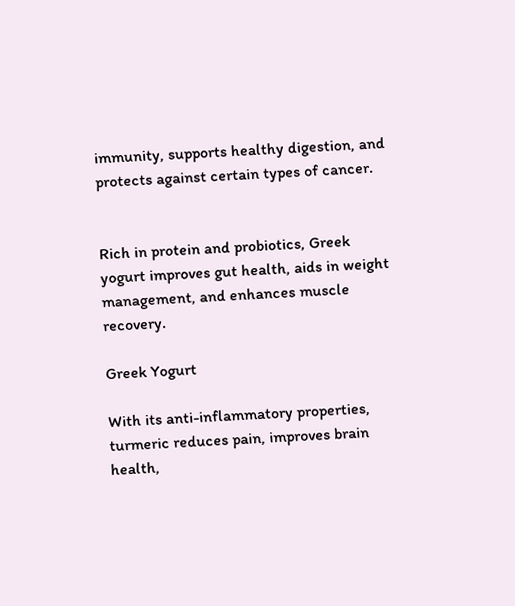immunity, supports healthy digestion, and protects against certain types of cancer.


Rich in protein and probiotics, Greek yogurt improves gut health, aids in weight management, and enhances muscle recovery.

Greek Yogurt

With its anti-inflammatory properties, turmeric reduces pain, improves brain health,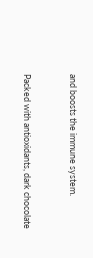and boosts the immune system.


Packed with antioxidants, dark chocolate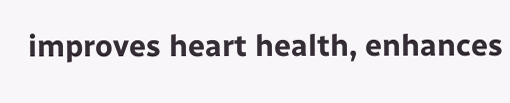improves heart health, enhances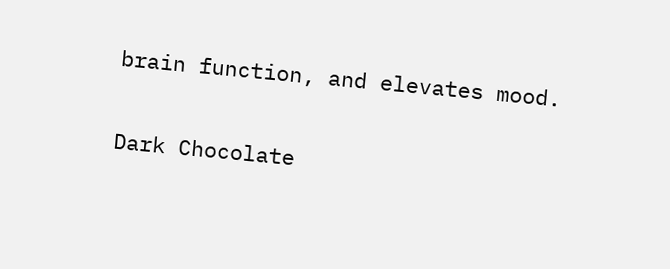brain function, and elevates mood.

Dark Chocolate